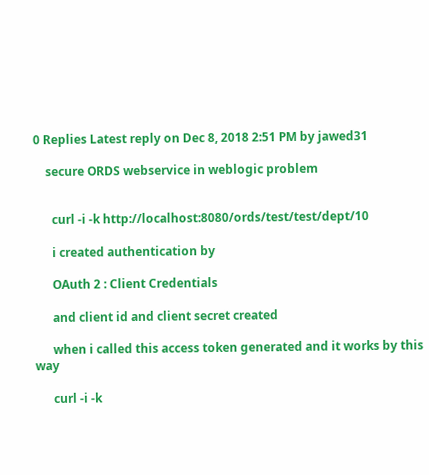0 Replies Latest reply on Dec 8, 2018 2:51 PM by jawed31

    secure ORDS webservice in weblogic problem


      curl -i -k http://localhost:8080/ords/test/test/dept/10

      i created authentication by

      OAuth 2 : Client Credentials

      and client id and client secret created

      when i called this access token generated and it works by this way

      curl -i -k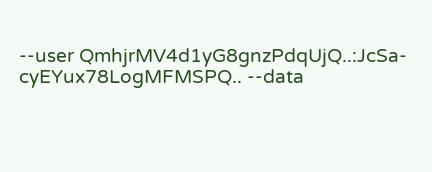--user QmhjrMV4d1yG8gnzPdqUjQ..:JcSa-cyEYux78LogMFMSPQ.. --data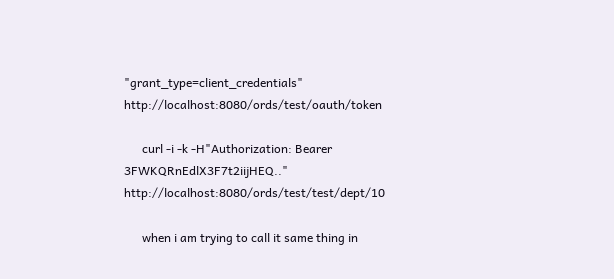"grant_type=client_credentials" http://localhost:8080/ords/test/oauth/token

      curl -i -k -H"Authorization: Bearer 3FWKQRnEdlX3F7t2iijHEQ.." http://localhost:8080/ords/test/test/dept/10

      when i am trying to call it same thing in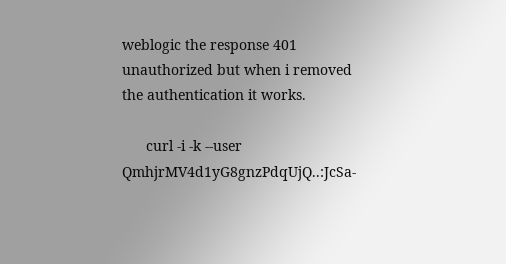weblogic the response 401 unauthorized but when i removed the authentication it works.

      curl -i -k --user QmhjrMV4d1yG8gnzPdqUjQ..:JcSa-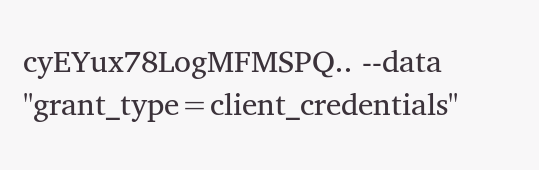cyEYux78LogMFMSPQ.. --data "grant_type=client_credentials"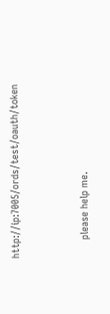http://ip:7005/ords/test/oauth/token


      please help me.